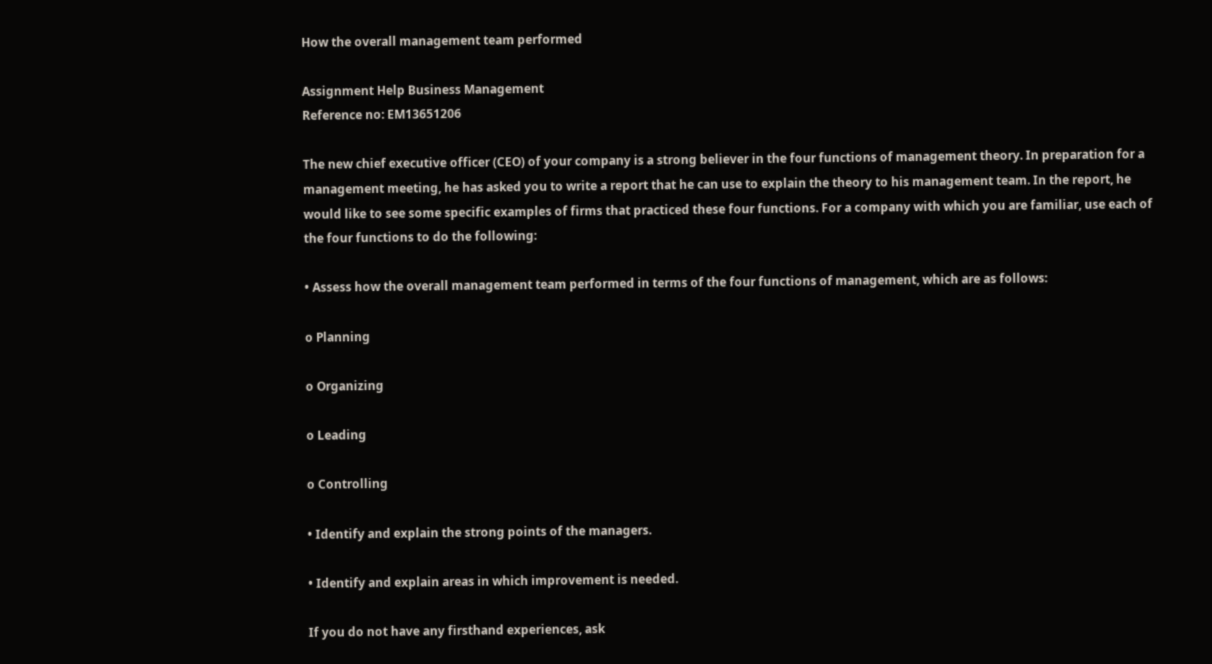How the overall management team performed

Assignment Help Business Management
Reference no: EM13651206

The new chief executive officer (CEO) of your company is a strong believer in the four functions of management theory. In preparation for a management meeting, he has asked you to write a report that he can use to explain the theory to his management team. In the report, he would like to see some specific examples of firms that practiced these four functions. For a company with which you are familiar, use each of the four functions to do the following:

• Assess how the overall management team performed in terms of the four functions of management, which are as follows:

o Planning

o Organizing

o Leading

o Controlling

• Identify and explain the strong points of the managers.

• Identify and explain areas in which improvement is needed.

If you do not have any firsthand experiences, ask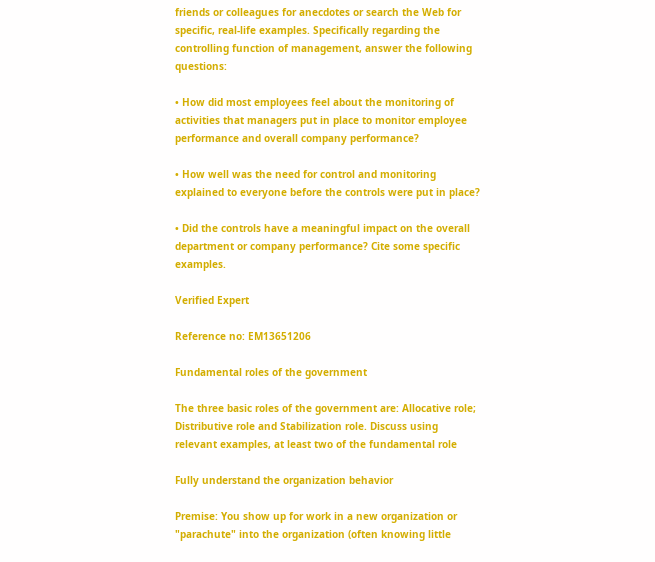friends or colleagues for anecdotes or search the Web for specific, real-life examples. Specifically regarding the controlling function of management, answer the following questions:

• How did most employees feel about the monitoring of activities that managers put in place to monitor employee performance and overall company performance?

• How well was the need for control and monitoring explained to everyone before the controls were put in place?

• Did the controls have a meaningful impact on the overall department or company performance? Cite some specific examples.

Verified Expert

Reference no: EM13651206

Fundamental roles of the government

The three basic roles of the government are: Allocative role; Distributive role and Stabilization role. Discuss using relevant examples, at least two of the fundamental role

Fully understand the organization behavior

Premise: You show up for work in a new organization or "parachute" into the organization (often knowing little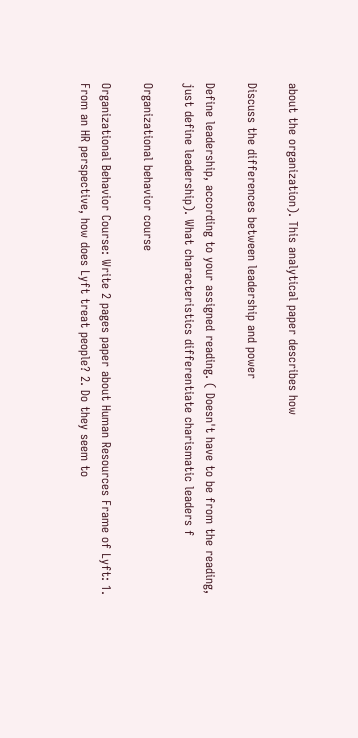about the organization). This analytical paper describes how

Discuss the differences between leadership and power

Define leadership, according to your assigned reading. ( Doesn't have to be from the reading, just define leadership). What characteristics differentiate charismatic leaders f

Organizational behavior course

Organizational Behavior Course: Write 2 pages paper about Human Resources Frame of Lyft: 1. From an HR perspective, how does Lyft treat people? 2. Do they seem to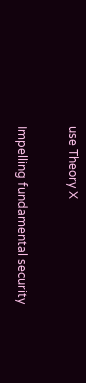use Theory X

Impelling fundamental security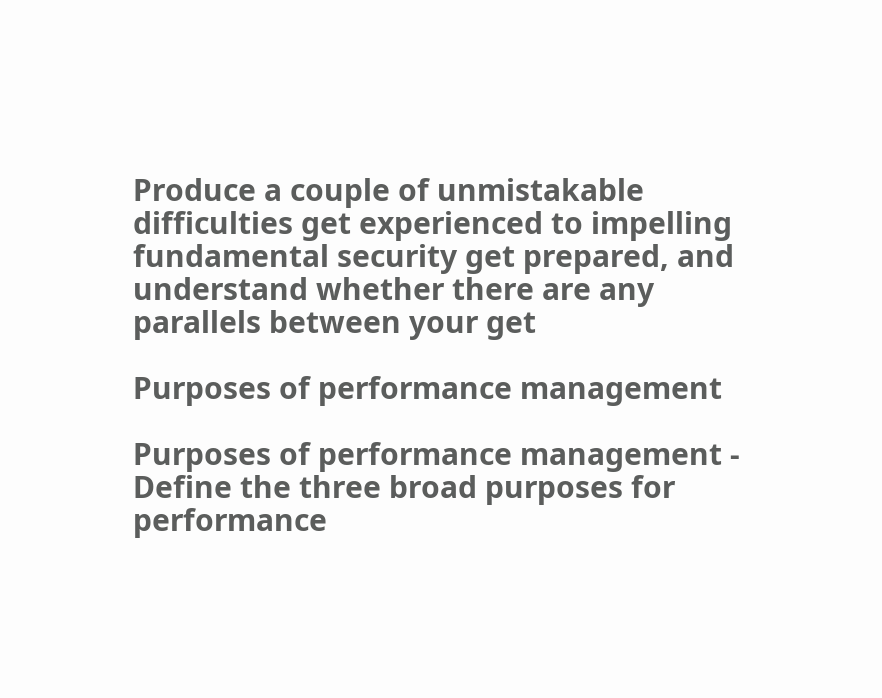Produce a couple of unmistakable difficulties get experienced to impelling fundamental security get prepared, and understand whether there are any parallels between your get

Purposes of performance management

Purposes of performance management - Define the three broad purposes for performance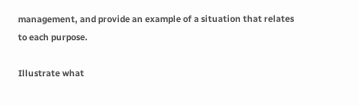management, and provide an example of a situation that relates to each purpose.

Illustrate what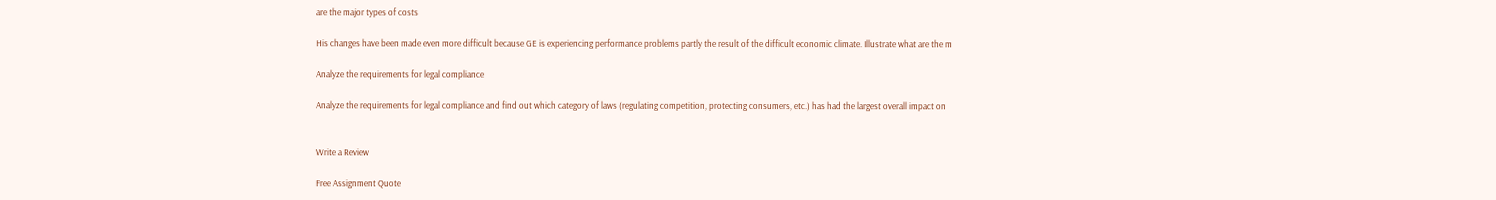are the major types of costs

His changes have been made even more difficult because GE is experiencing performance problems partly the result of the difficult economic climate. Illustrate what are the m

Analyze the requirements for legal compliance

Analyze the requirements for legal compliance and find out which category of laws (regulating competition, protecting consumers, etc.) has had the largest overall impact on


Write a Review

Free Assignment Quote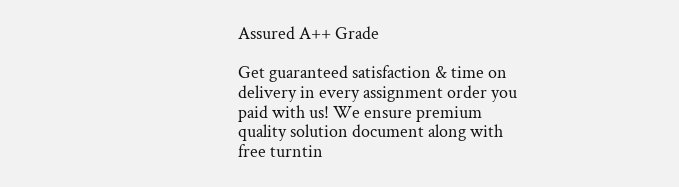Assured A++ Grade

Get guaranteed satisfaction & time on delivery in every assignment order you paid with us! We ensure premium quality solution document along with free turntin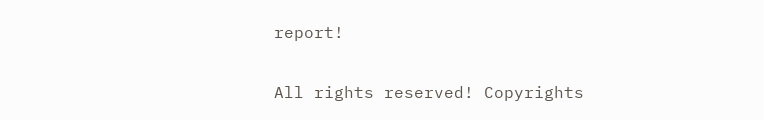report!

All rights reserved! Copyrights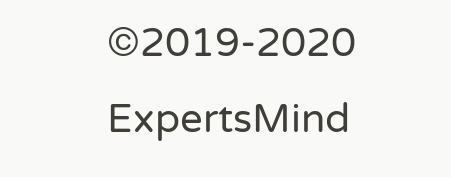©2019-2020 ExpertsMind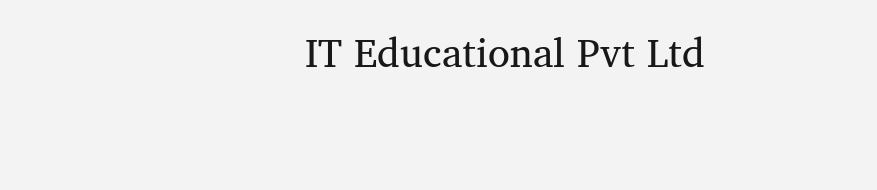IT Educational Pvt Ltd